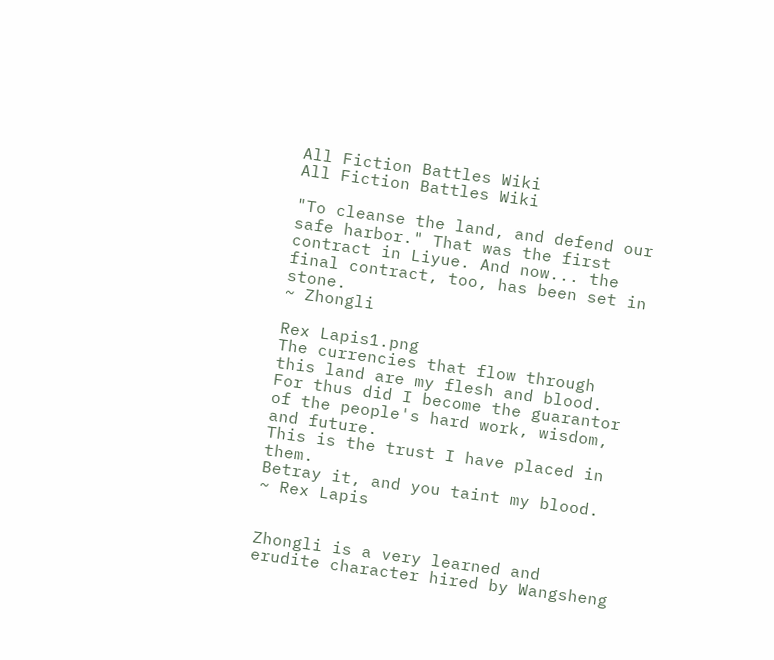All Fiction Battles Wiki
All Fiction Battles Wiki

"To cleanse the land, and defend our safe harbor." That was the first contract in Liyue. And now... the final contract, too, has been set in stone.
~ Zhongli

Rex Lapis1.png
The currencies that flow through this land are my flesh and blood. For thus did I become the guarantor of the people's hard work, wisdom, and future.
This is the trust I have placed in them.
Betray it, and you taint my blood.
~ Rex Lapis


Zhongli is a very learned and erudite character hired by Wangsheng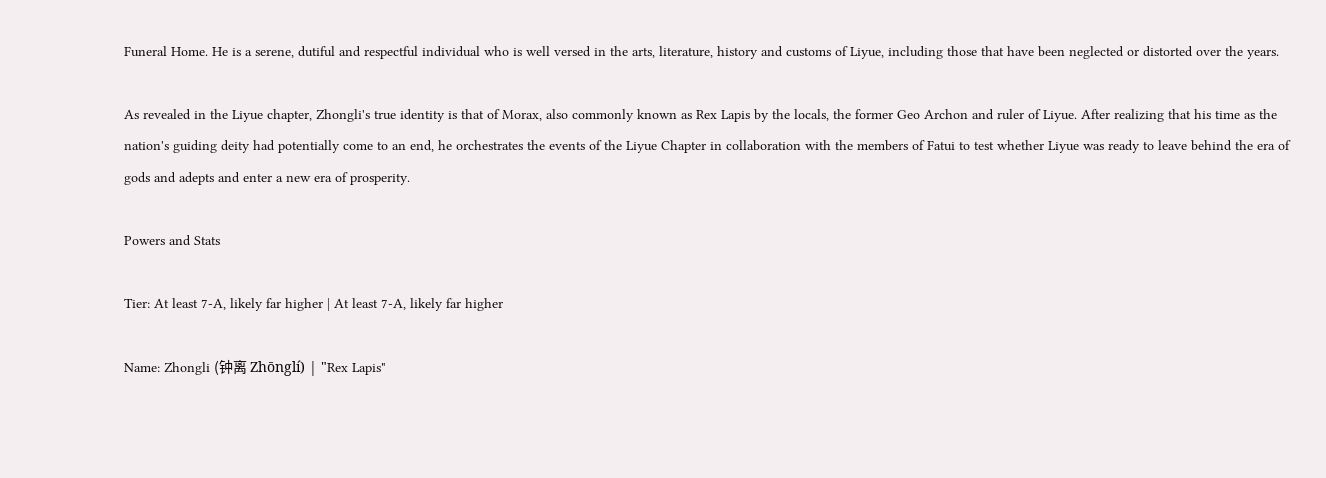Funeral Home. He is a serene, dutiful and respectful individual who is well versed in the arts, literature, history and customs of Liyue, including those that have been neglected or distorted over the years.

As revealed in the Liyue chapter, Zhongli's true identity is that of Morax, also commonly known as Rex Lapis by the locals, the former Geo Archon and ruler of Liyue. After realizing that his time as the nation's guiding deity had potentially come to an end, he orchestrates the events of the Liyue Chapter in collaboration with the members of Fatui to test whether Liyue was ready to leave behind the era of gods and adepts and enter a new era of prosperity.

Powers and Stats

Tier: At least 7-A, likely far higher | At least 7-A, likely far higher

Name: Zhongli (钟离 Zhōnglí) | "Rex Lapis"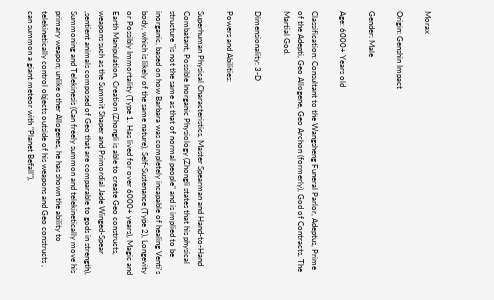Morax

Origin: Genshin Impact

Gender: Male

Age: 6000+ Years old

Classification: Consultant to the Wangsheng Funeral Parlor, Adeptus, Prime of the Adepti, Geo Allogene, Geo Archon (formerly), God of Contracts, The Martial God.

Dimensionality: 3-D

Powers and Abilities:

Superhuman Physical Characteristics, Master Spearman and Hand-to-Hand Combatant, Possible Inorganic Physiology (Zhongli states that his physical structure "is not the same as that of normal people" and is implied to be inorganic, based on how Barbara was completely incapable of healing Venti's body, which is likely of the same nature), Self-Sustenance (Type 2), Longevity or Possibly Immortality (Type 1. Has lived for over 6000+ years), Magic and Earth Manipulation, Creation (Zhongli is able to create Geo constructs, weapons such as the Summit Shaper and Primordial Jade Winged-Spear ,sentient animals composed of Geo that are comparable to gods in strength), Summoning and Telekinesis (Can freely summon and telekinetically move his primary weapon; unlike other Allogenes, he has shown the ability to telekinetically control objects outside of his weapons and Geo constructs , can summon a giant meteor with "Planet Befall"),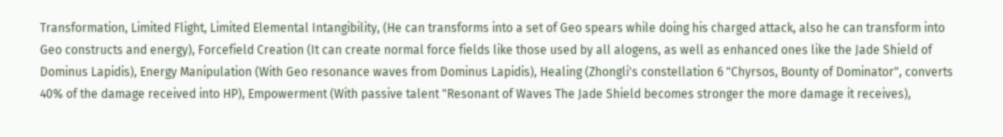Transformation, Limited Flight, Limited Elemental Intangibility, (He can transforms into a set of Geo spears while doing his charged attack, also he can transform into Geo constructs and energy), Forcefield Creation (It can create normal force fields like those used by all alogens, as well as enhanced ones like the Jade Shield of Dominus Lapidis), Energy Manipulation (With Geo resonance waves from Dominus Lapidis), Healing (Zhongli's constellation 6 "Chyrsos, Bounty of Dominator", converts 40% of the damage received into HP), Empowerment (With passive talent "Resonant of Waves The Jade Shield becomes stronger the more damage it receives),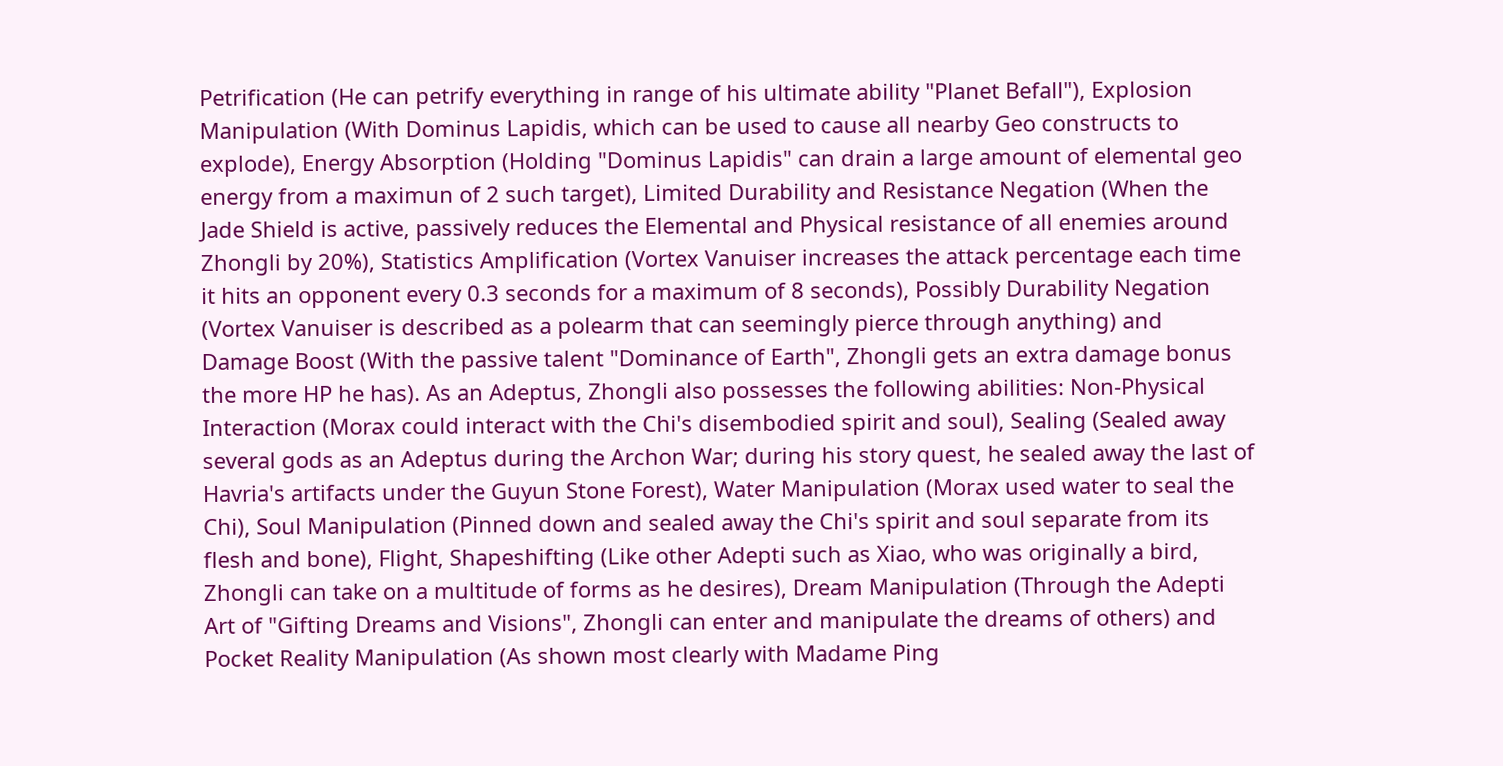Petrification (He can petrify everything in range of his ultimate ability "Planet Befall"), Explosion Manipulation (With Dominus Lapidis, which can be used to cause all nearby Geo constructs to explode), Energy Absorption (Holding "Dominus Lapidis" can drain a large amount of elemental geo energy from a maximun of 2 such target), Limited Durability and Resistance Negation (When the Jade Shield is active, passively reduces the Elemental and Physical resistance of all enemies around Zhongli by 20%), Statistics Amplification (Vortex Vanuiser increases the attack percentage each time it hits an opponent every 0.3 seconds for a maximum of 8 seconds), Possibly Durability Negation (Vortex Vanuiser is described as a polearm that can seemingly pierce through anything) and Damage Boost (With the passive talent "Dominance of Earth", Zhongli gets an extra damage bonus the more HP he has). As an Adeptus, Zhongli also possesses the following abilities: Non-Physical Interaction (Morax could interact with the Chi's disembodied spirit and soul), Sealing (Sealed away several gods as an Adeptus during the Archon War; during his story quest, he sealed away the last of Havria's artifacts under the Guyun Stone Forest), Water Manipulation (Morax used water to seal the Chi), Soul Manipulation (Pinned down and sealed away the Chi's spirit and soul separate from its flesh and bone), Flight, Shapeshifting (Like other Adepti such as Xiao, who was originally a bird, Zhongli can take on a multitude of forms as he desires), Dream Manipulation (Through the Adepti Art of "Gifting Dreams and Visions", Zhongli can enter and manipulate the dreams of others) and Pocket Reality Manipulation (As shown most clearly with Madame Ping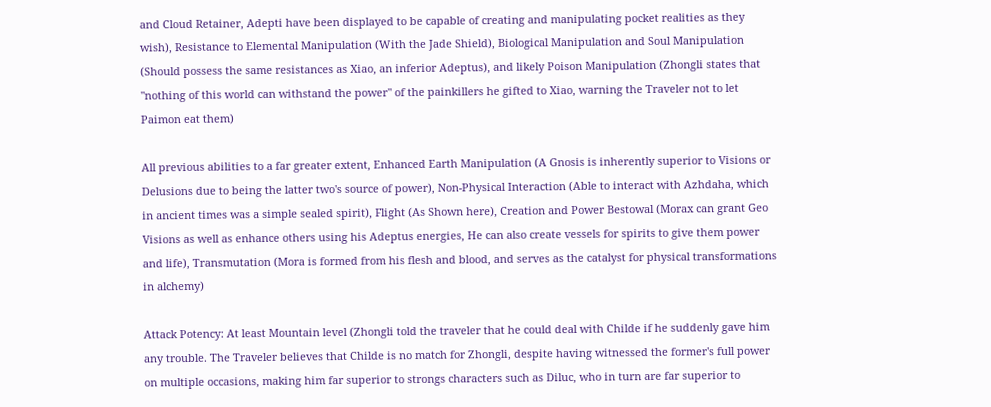and Cloud Retainer, Adepti have been displayed to be capable of creating and manipulating pocket realities as they wish), Resistance to Elemental Manipulation (With the Jade Shield), Biological Manipulation and Soul Manipulation (Should possess the same resistances as Xiao, an inferior Adeptus), and likely Poison Manipulation (Zhongli states that "nothing of this world can withstand the power" of the painkillers he gifted to Xiao, warning the Traveler not to let Paimon eat them)

All previous abilities to a far greater extent, Enhanced Earth Manipulation (A Gnosis is inherently superior to Visions or Delusions due to being the latter two's source of power), Non-Physical Interaction (Able to interact with Azhdaha, which in ancient times was a simple sealed spirit), Flight (As Shown here), Creation and Power Bestowal (Morax can grant Geo Visions as well as enhance others using his Adeptus energies, He can also create vessels for spirits to give them power and life), Transmutation (Mora is formed from his flesh and blood, and serves as the catalyst for physical transformations in alchemy)

Attack Potency: At least Mountain level (Zhongli told the traveler that he could deal with Childe if he suddenly gave him any trouble. The Traveler believes that Childe is no match for Zhongli, despite having witnessed the former's full power on multiple occasions, making him far superior to strongs characters such as Diluc, who in turn are far superior to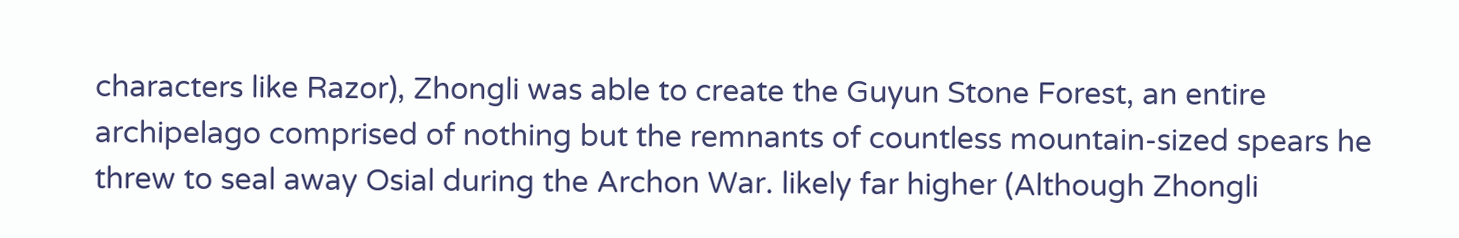characters like Razor), Zhongli was able to create the Guyun Stone Forest, an entire archipelago comprised of nothing but the remnants of countless mountain-sized spears he threw to seal away Osial during the Archon War. likely far higher (Although Zhongli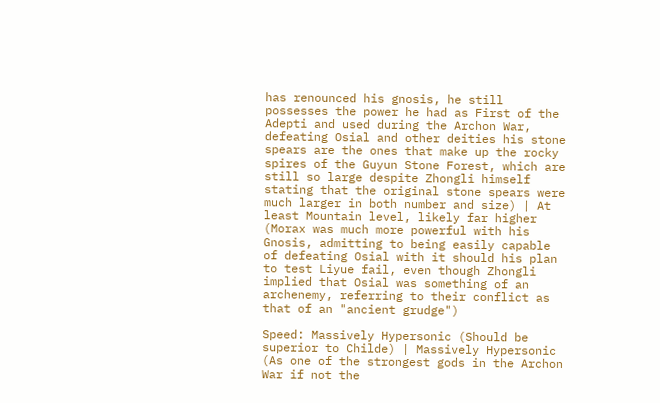has renounced his gnosis, he still possesses the power he had as First of the Adepti and used during the Archon War, defeating Osial and other deities his stone spears are the ones that make up the rocky spires of the Guyun Stone Forest, which are still so large despite Zhongli himself stating that the original stone spears were much larger in both number and size) | At least Mountain level, likely far higher (Morax was much more powerful with his Gnosis, admitting to being easily capable of defeating Osial with it should his plan to test Liyue fail, even though Zhongli implied that Osial was something of an archenemy, referring to their conflict as that of an "ancient grudge")

Speed: Massively Hypersonic (Should be superior to Childe) | Massively Hypersonic (As one of the strongest gods in the Archon War if not the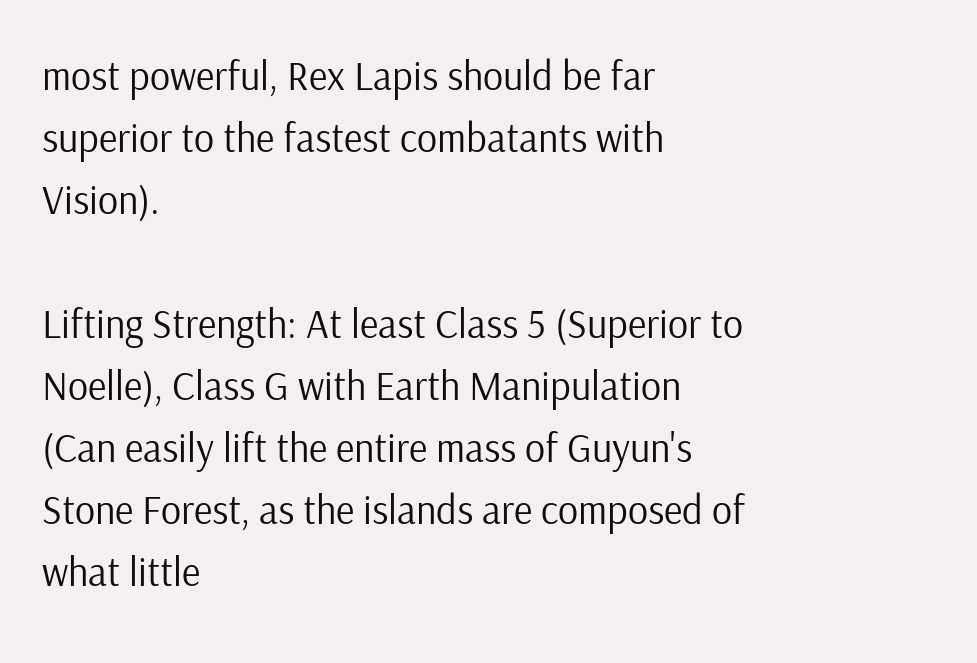most powerful, Rex Lapis should be far superior to the fastest combatants with Vision).

Lifting Strength: At least Class 5 (Superior to Noelle), Class G with Earth Manipulation (Can easily lift the entire mass of Guyun's Stone Forest, as the islands are composed of what little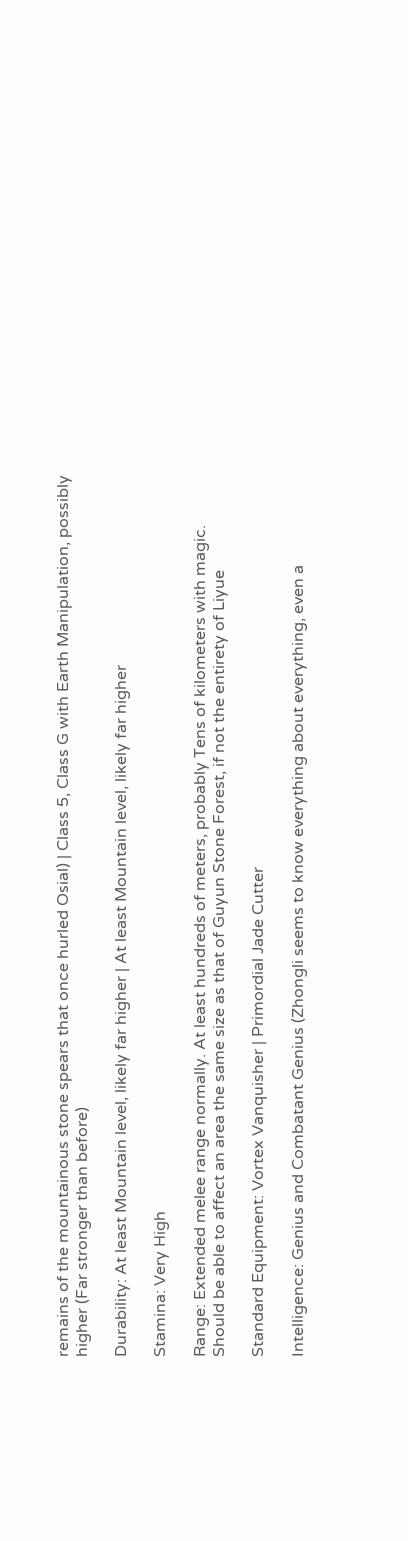remains of the mountainous stone spears that once hurled Osial) | Class 5, Class G with Earth Manipulation, possibly higher (Far stronger than before)

Durability: At least Mountain level, likely far higher | At least Mountain level, likely far higher

Stamina: Very High

Range: Extended melee range normally. At least hundreds of meters, probably Tens of kilometers with magic. Should be able to affect an area the same size as that of Guyun Stone Forest, if not the entirety of Liyue

Standard Equipment: Vortex Vanquisher | Primordial Jade Cutter

Intelligence: Genius and Combatant Genius (Zhongli seems to know everything about everything, even a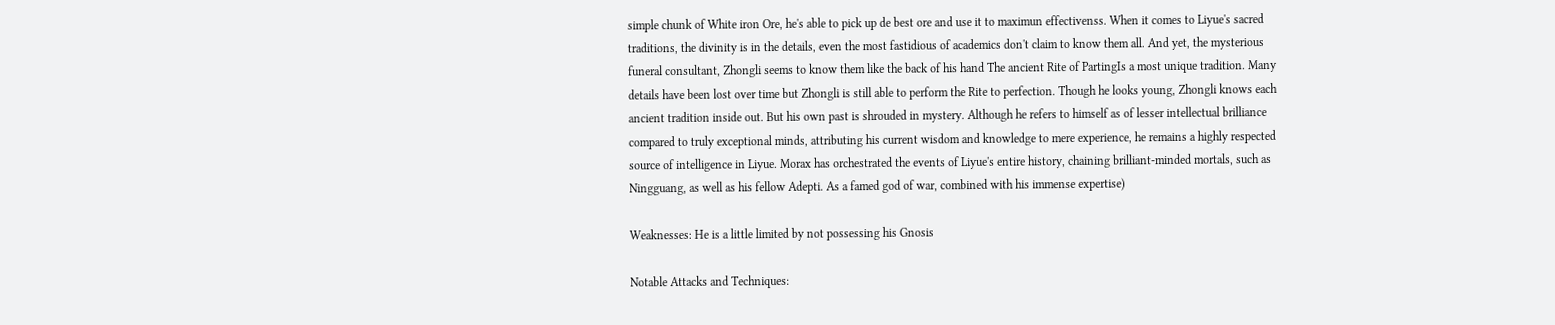simple chunk of White iron Ore, he's able to pick up de best ore and use it to maximun effectivenss. When it comes to Liyue's sacred traditions, the divinity is in the details, even the most fastidious of academics don't claim to know them all. And yet, the mysterious funeral consultant, Zhongli seems to know them like the back of his hand The ancient Rite of PartingIs a most unique tradition. Many details have been lost over time but Zhongli is still able to perform the Rite to perfection. Though he looks young, Zhongli knows each ancient tradition inside out. But his own past is shrouded in mystery. Although he refers to himself as of lesser intellectual brilliance compared to truly exceptional minds, attributing his current wisdom and knowledge to mere experience, he remains a highly respected source of intelligence in Liyue. Morax has orchestrated the events of Liyue's entire history, chaining brilliant-minded mortals, such as Ningguang, as well as his fellow Adepti. As a famed god of war, combined with his immense expertise)

Weaknesses: He is a little limited by not possessing his Gnosis

Notable Attacks and Techniques: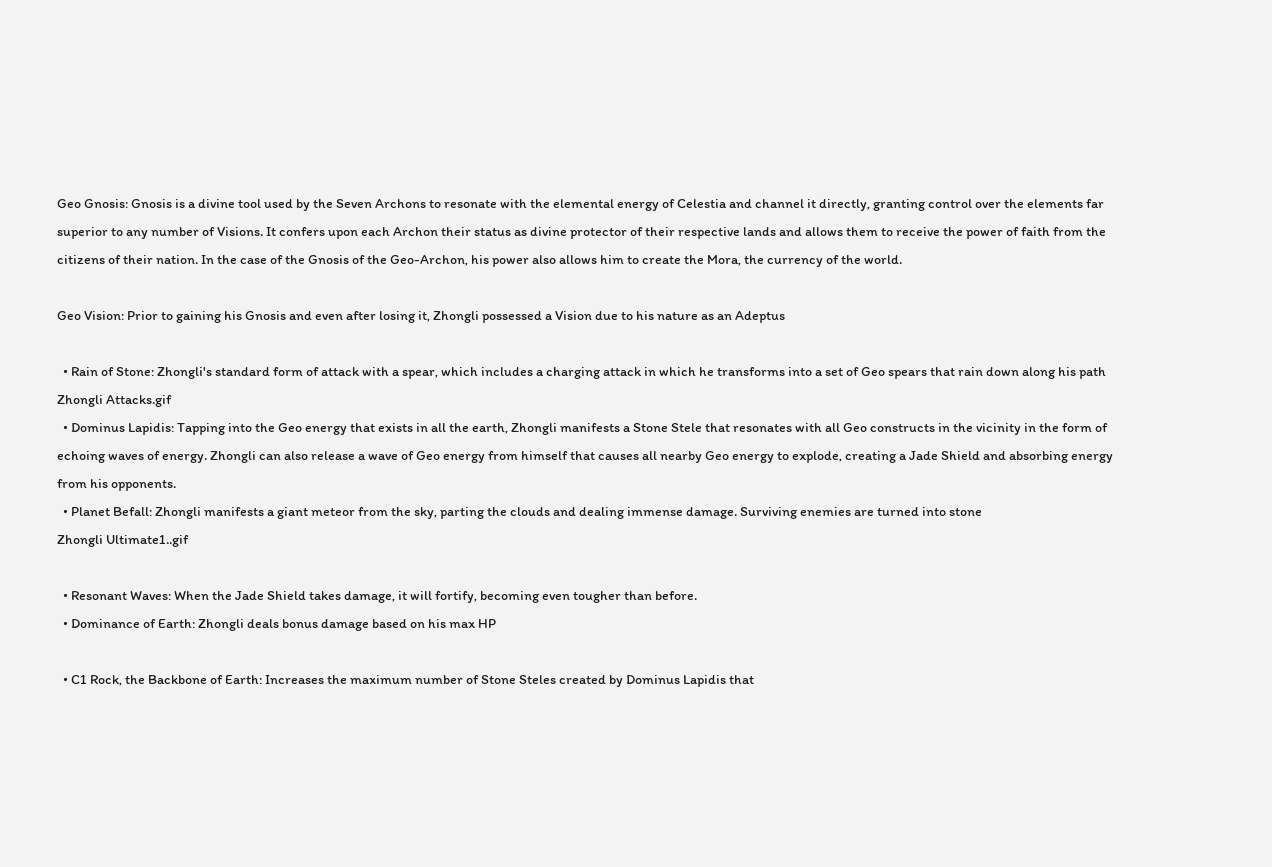Geo Gnosis: Gnosis is a divine tool used by the Seven Archons to resonate with the elemental energy of Celestia and channel it directly, granting control over the elements far superior to any number of Visions. It confers upon each Archon their status as divine protector of their respective lands and allows them to receive the power of faith from the citizens of their nation. In the case of the Gnosis of the Geo-Archon, his power also allows him to create the Mora, the currency of the world.

Geo Vision: Prior to gaining his Gnosis and even after losing it, Zhongli possessed a Vision due to his nature as an Adeptus

  • Rain of Stone: Zhongli's standard form of attack with a spear, which includes a charging attack in which he transforms into a set of Geo spears that rain down along his path
Zhongli Attacks.gif
  • Dominus Lapidis: Tapping into the Geo energy that exists in all the earth, Zhongli manifests a Stone Stele that resonates with all Geo constructs in the vicinity in the form of echoing waves of energy. Zhongli can also release a wave of Geo energy from himself that causes all nearby Geo energy to explode, creating a Jade Shield and absorbing energy from his opponents.
  • Planet Befall: Zhongli manifests a giant meteor from the sky, parting the clouds and dealing immense damage. Surviving enemies are turned into stone
Zhongli Ultimate1..gif

  • Resonant Waves: When the Jade Shield takes damage, it will fortify, becoming even tougher than before.
  • Dominance of Earth: Zhongli deals bonus damage based on his max HP

  • C1 Rock, the Backbone of Earth: Increases the maximum number of Stone Steles created by Dominus Lapidis that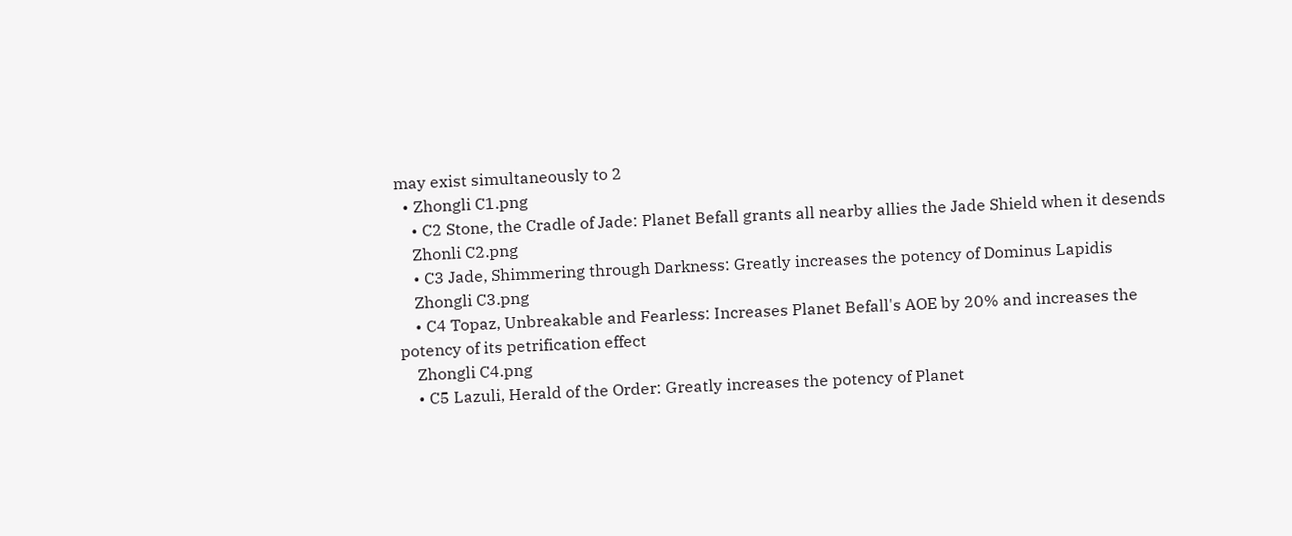may exist simultaneously to 2
  • Zhongli C1.png
    • C2 Stone, the Cradle of Jade: Planet Befall grants all nearby allies the Jade Shield when it desends
    Zhonli C2.png
    • C3 Jade, Shimmering through Darkness: Greatly increases the potency of Dominus Lapidis
    Zhongli C3.png
    • C4 Topaz, Unbreakable and Fearless: Increases Planet Befall's AOE by 20% and increases the potency of its petrification effect
    Zhongli C4.png
    • C5 Lazuli, Herald of the Order: Greatly increases the potency of Planet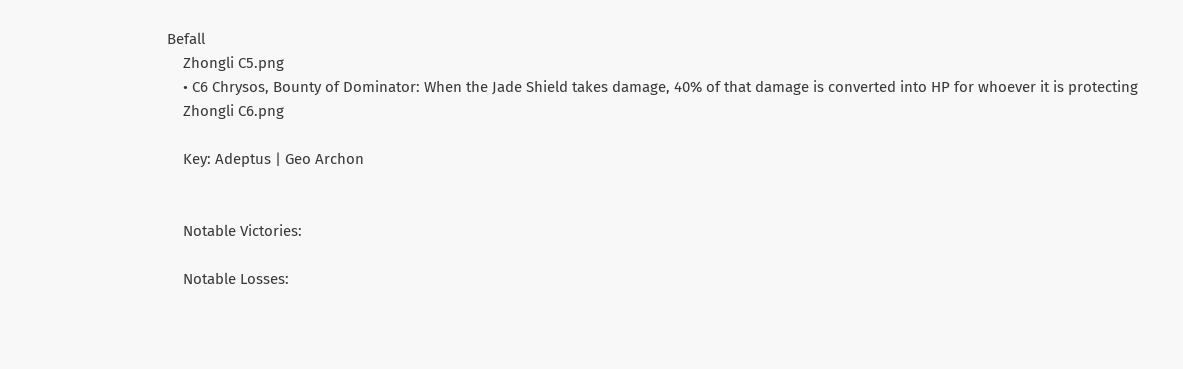Befall
    Zhongli C5.png
    • C6 Chrysos, Bounty of Dominator: When the Jade Shield takes damage, 40% of that damage is converted into HP for whoever it is protecting
    Zhongli C6.png

    Key: Adeptus | Geo Archon


    Notable Victories:

    Notable Losses: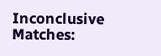Inconclusive Matches: